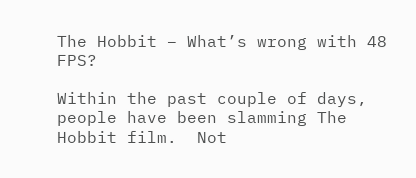The Hobbit – What’s wrong with 48 FPS?

Within the past couple of days, people have been slamming The Hobbit film.  Not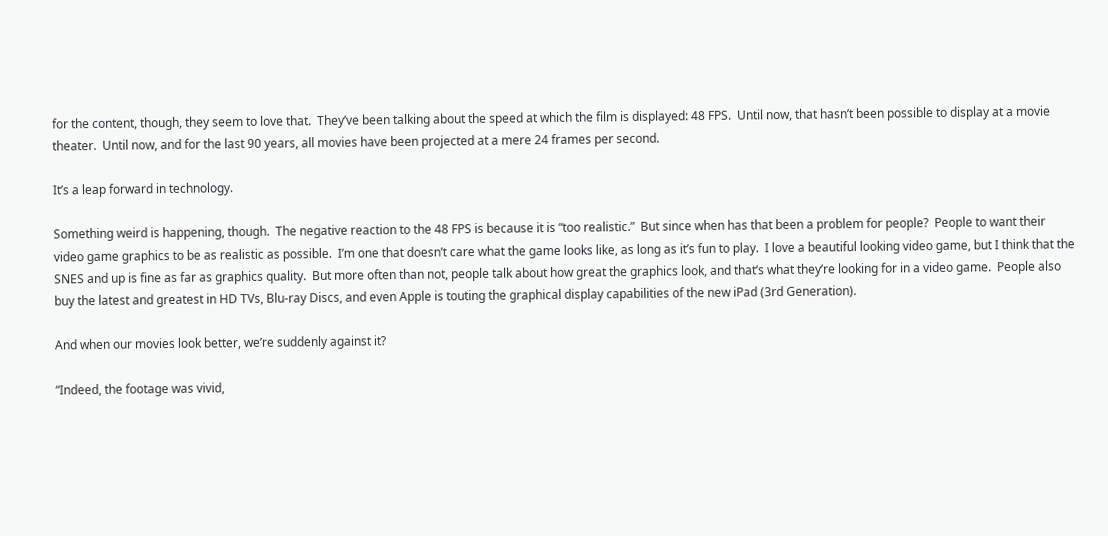for the content, though, they seem to love that.  They’ve been talking about the speed at which the film is displayed: 48 FPS.  Until now, that hasn’t been possible to display at a movie theater.  Until now, and for the last 90 years, all movies have been projected at a mere 24 frames per second.

It’s a leap forward in technology.

Something weird is happening, though.  The negative reaction to the 48 FPS is because it is “too realistic.”  But since when has that been a problem for people?  People to want their video game graphics to be as realistic as possible.  I’m one that doesn’t care what the game looks like, as long as it’s fun to play.  I love a beautiful looking video game, but I think that the SNES and up is fine as far as graphics quality.  But more often than not, people talk about how great the graphics look, and that’s what they’re looking for in a video game.  People also buy the latest and greatest in HD TVs, Blu-ray Discs, and even Apple is touting the graphical display capabilities of the new iPad (3rd Generation).

And when our movies look better, we’re suddenly against it?

“Indeed, the footage was vivid,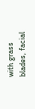with grass blades, facial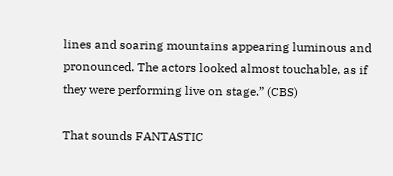lines and soaring mountains appearing luminous and pronounced. The actors looked almost touchable, as if they were performing live on stage.” (CBS)

That sounds FANTASTIC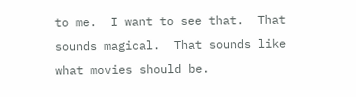to me.  I want to see that.  That sounds magical.  That sounds like what movies should be.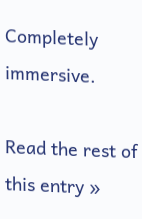Completely immersive.

Read the rest of this entry »